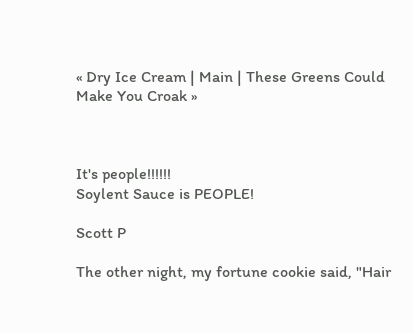« Dry Ice Cream | Main | These Greens Could Make You Croak »



It's people!!!!!!
Soylent Sauce is PEOPLE!

Scott P

The other night, my fortune cookie said, "Hair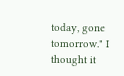today, gone tomorrow." I thought it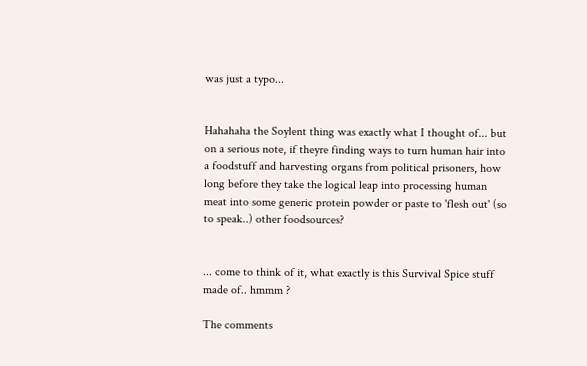was just a typo...


Hahahaha the Soylent thing was exactly what I thought of... but on a serious note, if theyre finding ways to turn human hair into a foodstuff and harvesting organs from political prisoners, how long before they take the logical leap into processing human meat into some generic protein powder or paste to 'flesh out' (so to speak..) other foodsources?


... come to think of it, what exactly is this Survival Spice stuff made of.. hmmm ?

The comments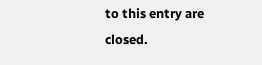to this entry are closed.